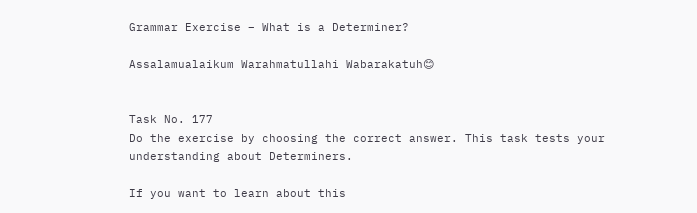Grammar Exercise – What is a Determiner?

Assalamualaikum Warahmatullahi Wabarakatuh😊


Task No. 177
Do the exercise by choosing the correct answer. This task tests your understanding about Determiners.

If you want to learn about this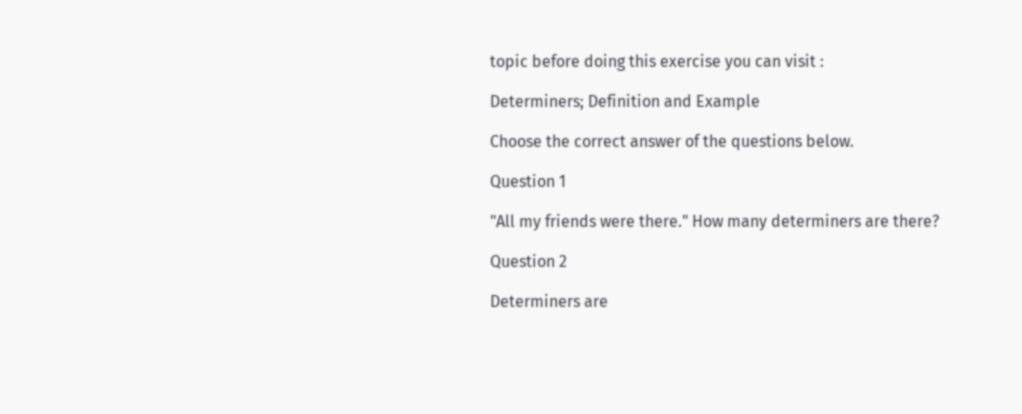topic before doing this exercise you can visit :

Determiners; Definition and Example

Choose the correct answer of the questions below.

Question 1

"All my friends were there." How many determiners are there?

Question 2

Determiners are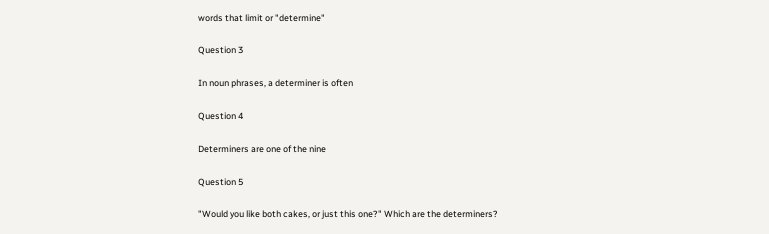words that limit or "determine"

Question 3

In noun phrases, a determiner is often

Question 4

Determiners are one of the nine

Question 5

"Would you like both cakes, or just this one?" Which are the determiners?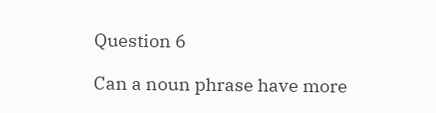Question 6

Can a noun phrase have more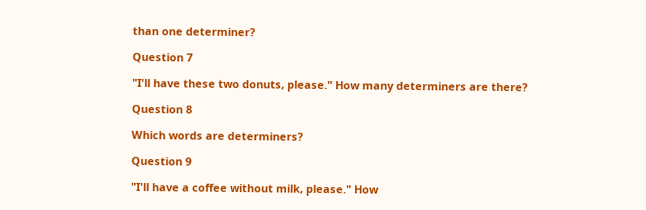than one determiner?

Question 7

"I'll have these two donuts, please." How many determiners are there?

Question 8

Which words are determiners?

Question 9

"I'll have a coffee without milk, please." How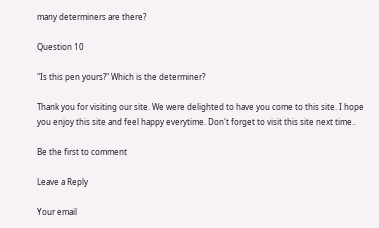many determiners are there?

Question 10

"Is this pen yours?" Which is the determiner?

Thank you for visiting our site. We were delighted to have you come to this site. I hope you enjoy this site and feel happy everytime. Don't forget to visit this site next time..

Be the first to comment

Leave a Reply

Your email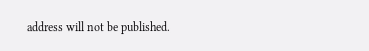address will not be published.